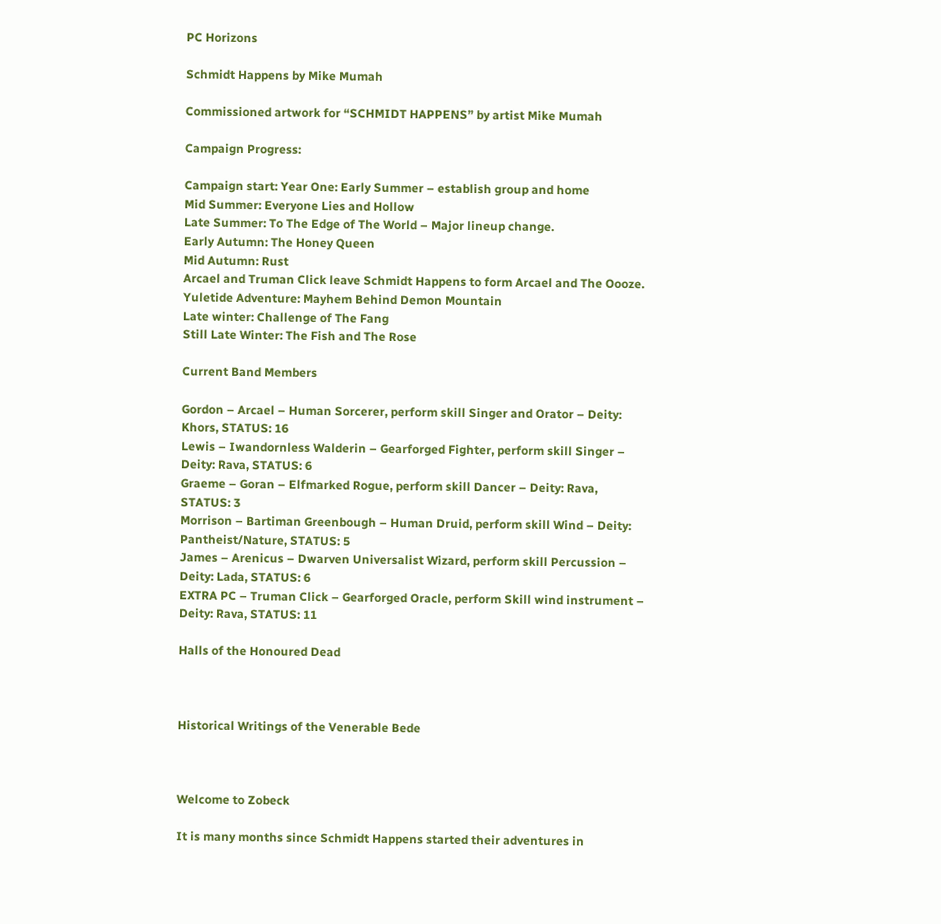PC Horizons

Schmidt Happens by Mike Mumah

Commissioned artwork for “SCHMIDT HAPPENS” by artist Mike Mumah

Campaign Progress:

Campaign start: Year One: Early Summer – establish group and home
Mid Summer: Everyone Lies and Hollow
Late Summer: To The Edge of The World – Major lineup change.
Early Autumn: The Honey Queen
Mid Autumn: Rust
Arcael and Truman Click leave Schmidt Happens to form Arcael and The Oooze.
Yuletide Adventure: Mayhem Behind Demon Mountain
Late winter: Challenge of The Fang
Still Late Winter: The Fish and The Rose

Current Band Members

Gordon – Arcael – Human Sorcerer, perform skill Singer and Orator – Deity: Khors, STATUS: 16
Lewis – Iwandornless Walderin – Gearforged Fighter, perform skill Singer – Deity: Rava, STATUS: 6
Graeme – Goran – Elfmarked Rogue, perform skill Dancer – Deity: Rava, STATUS: 3
Morrison – Bartiman Greenbough – Human Druid, perform skill Wind – Deity: Pantheist/Nature, STATUS: 5
James – Arenicus – Dwarven Universalist Wizard, perform skill Percussion – Deity: Lada, STATUS: 6
EXTRA PC – Truman Click – Gearforged Oracle, perform Skill wind instrument – Deity: Rava, STATUS: 11

Halls of the Honoured Dead



Historical Writings of the Venerable Bede



Welcome to Zobeck

It is many months since Schmidt Happens started their adventures in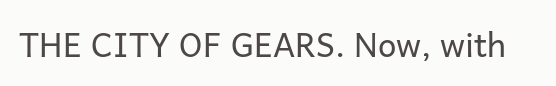THE CITY OF GEARS. Now, with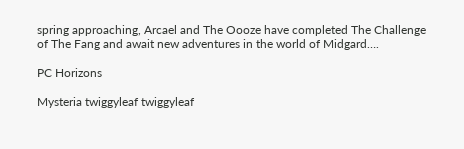spring approaching, Arcael and The Oooze have completed The Challenge of The Fang and await new adventures in the world of Midgard….

PC Horizons

Mysteria twiggyleaf twiggyleaf